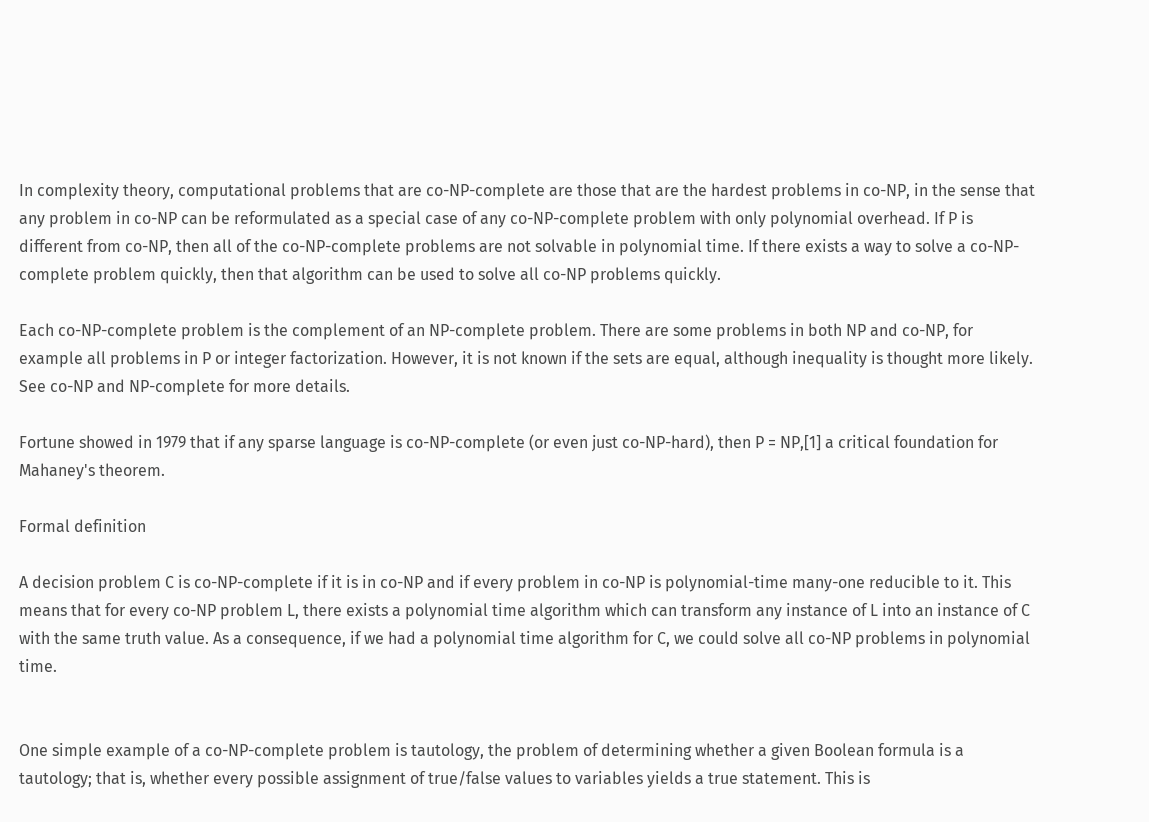In complexity theory, computational problems that are co-NP-complete are those that are the hardest problems in co-NP, in the sense that any problem in co-NP can be reformulated as a special case of any co-NP-complete problem with only polynomial overhead. If P is different from co-NP, then all of the co-NP-complete problems are not solvable in polynomial time. If there exists a way to solve a co-NP-complete problem quickly, then that algorithm can be used to solve all co-NP problems quickly.

Each co-NP-complete problem is the complement of an NP-complete problem. There are some problems in both NP and co-NP, for example all problems in P or integer factorization. However, it is not known if the sets are equal, although inequality is thought more likely. See co-NP and NP-complete for more details.

Fortune showed in 1979 that if any sparse language is co-NP-complete (or even just co-NP-hard), then P = NP,[1] a critical foundation for Mahaney's theorem.

Formal definition

A decision problem C is co-NP-complete if it is in co-NP and if every problem in co-NP is polynomial-time many-one reducible to it. This means that for every co-NP problem L, there exists a polynomial time algorithm which can transform any instance of L into an instance of C with the same truth value. As a consequence, if we had a polynomial time algorithm for C, we could solve all co-NP problems in polynomial time.


One simple example of a co-NP-complete problem is tautology, the problem of determining whether a given Boolean formula is a tautology; that is, whether every possible assignment of true/false values to variables yields a true statement. This is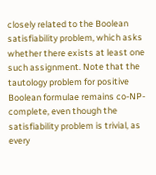closely related to the Boolean satisfiability problem, which asks whether there exists at least one such assignment. Note that the tautology problem for positive Boolean formulae remains co-NP-complete, even though the satisfiability problem is trivial, as every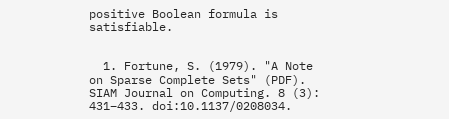positive Boolean formula is satisfiable.


  1. Fortune, S. (1979). "A Note on Sparse Complete Sets" (PDF). SIAM Journal on Computing. 8 (3): 431–433. doi:10.1137/0208034.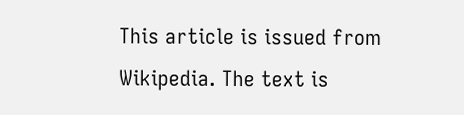This article is issued from Wikipedia. The text is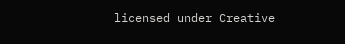licensed under Creative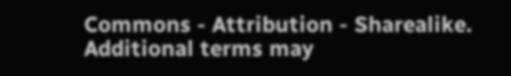Commons - Attribution - Sharealike. Additional terms may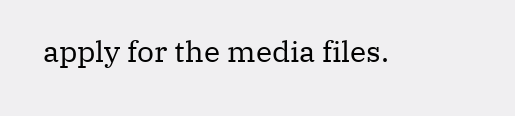apply for the media files.